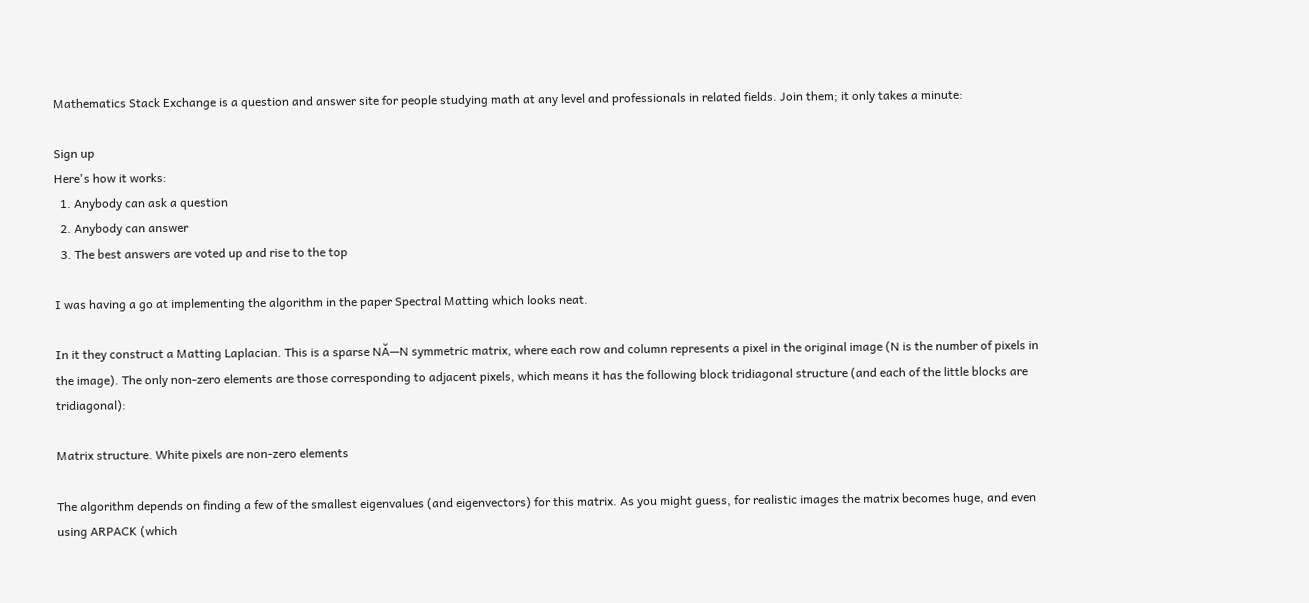Mathematics Stack Exchange is a question and answer site for people studying math at any level and professionals in related fields. Join them; it only takes a minute:

Sign up
Here's how it works:
  1. Anybody can ask a question
  2. Anybody can answer
  3. The best answers are voted up and rise to the top

I was having a go at implementing the algorithm in the paper Spectral Matting which looks neat.

In it they construct a Matting Laplacian. This is a sparse NĂ—N symmetric matrix, where each row and column represents a pixel in the original image (N is the number of pixels in the image). The only non-zero elements are those corresponding to adjacent pixels, which means it has the following block tridiagonal structure (and each of the little blocks are tridiagonal):

Matrix structure. White pixels are non-zero elements

The algorithm depends on finding a few of the smallest eigenvalues (and eigenvectors) for this matrix. As you might guess, for realistic images the matrix becomes huge, and even using ARPACK (which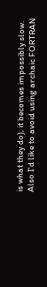is what they do), it becomes impossibly slow. Also I'd like to avoid using archaic FORTRAN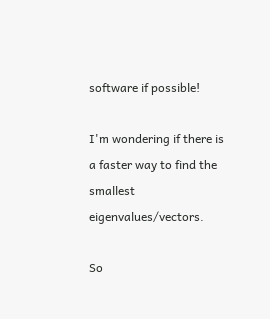software if possible!

I'm wondering if there is a faster way to find the smallest eigenvalues/vectors.

So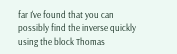far I've found that you can possibly find the inverse quickly using the block Thomas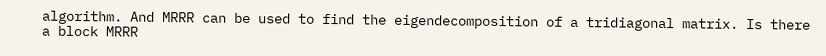algorithm. And MRRR can be used to find the eigendecomposition of a tridiagonal matrix. Is there a block MRRR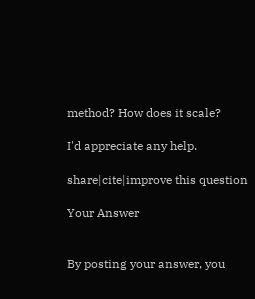method? How does it scale?

I'd appreciate any help.

share|cite|improve this question

Your Answer


By posting your answer, you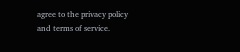agree to the privacy policy and terms of service.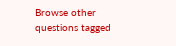Browse other questions tagged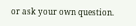or ask your own question.